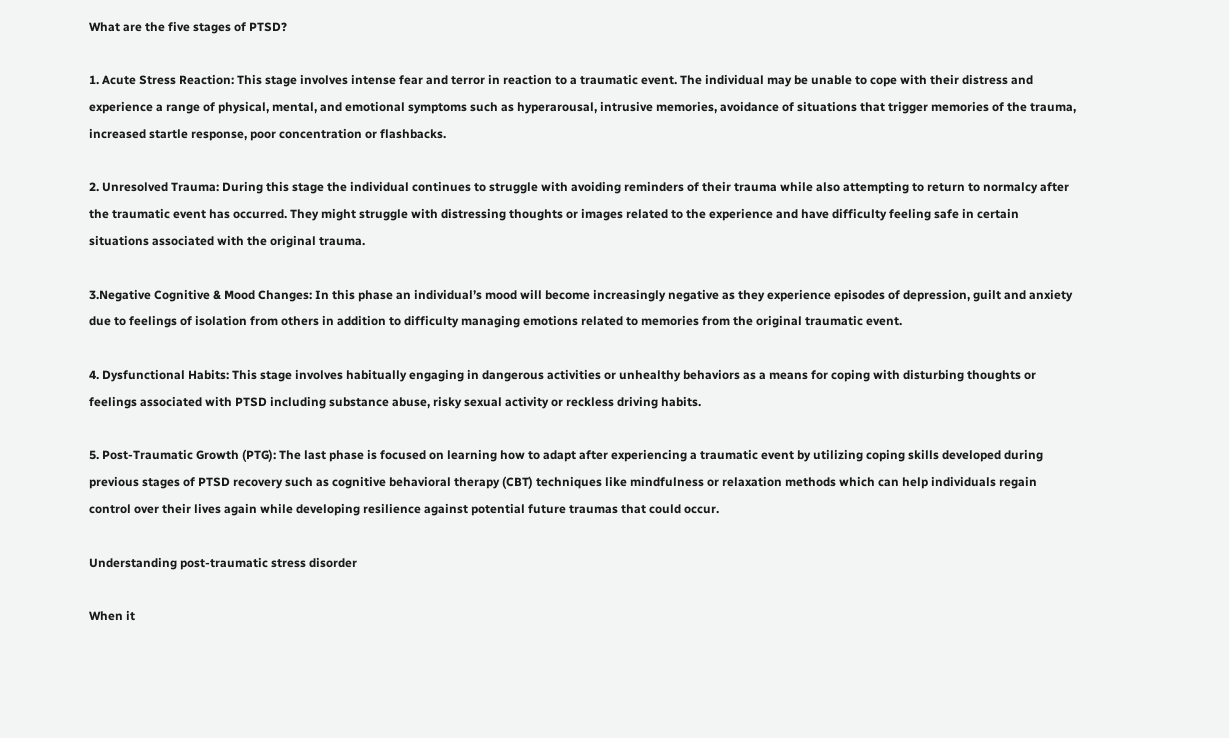What are the five stages of PTSD?

1. Acute Stress Reaction: This stage involves intense fear and terror in reaction to a traumatic event. The individual may be unable to cope with their distress and experience a range of physical, mental, and emotional symptoms such as hyperarousal, intrusive memories, avoidance of situations that trigger memories of the trauma, increased startle response, poor concentration or flashbacks.

2. Unresolved Trauma: During this stage the individual continues to struggle with avoiding reminders of their trauma while also attempting to return to normalcy after the traumatic event has occurred. They might struggle with distressing thoughts or images related to the experience and have difficulty feeling safe in certain situations associated with the original trauma.

3.Negative Cognitive & Mood Changes: In this phase an individual’s mood will become increasingly negative as they experience episodes of depression, guilt and anxiety due to feelings of isolation from others in addition to difficulty managing emotions related to memories from the original traumatic event.

4. Dysfunctional Habits: This stage involves habitually engaging in dangerous activities or unhealthy behaviors as a means for coping with disturbing thoughts or feelings associated with PTSD including substance abuse, risky sexual activity or reckless driving habits.

5. Post-Traumatic Growth (PTG): The last phase is focused on learning how to adapt after experiencing a traumatic event by utilizing coping skills developed during previous stages of PTSD recovery such as cognitive behavioral therapy (CBT) techniques like mindfulness or relaxation methods which can help individuals regain control over their lives again while developing resilience against potential future traumas that could occur.

Understanding post-traumatic stress disorder

When it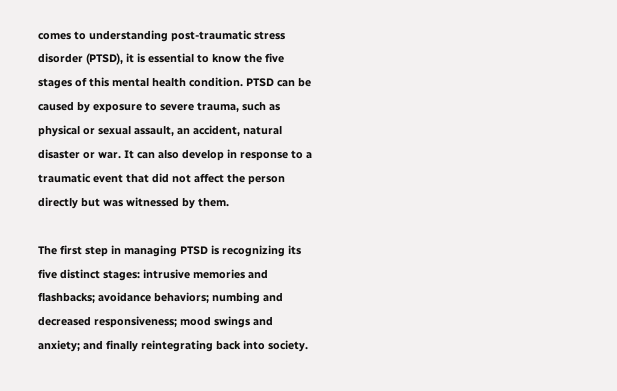comes to understanding post-traumatic stress disorder (PTSD), it is essential to know the five stages of this mental health condition. PTSD can be caused by exposure to severe trauma, such as physical or sexual assault, an accident, natural disaster or war. It can also develop in response to a traumatic event that did not affect the person directly but was witnessed by them.

The first step in managing PTSD is recognizing its five distinct stages: intrusive memories and flashbacks; avoidance behaviors; numbing and decreased responsiveness; mood swings and anxiety; and finally reintegrating back into society.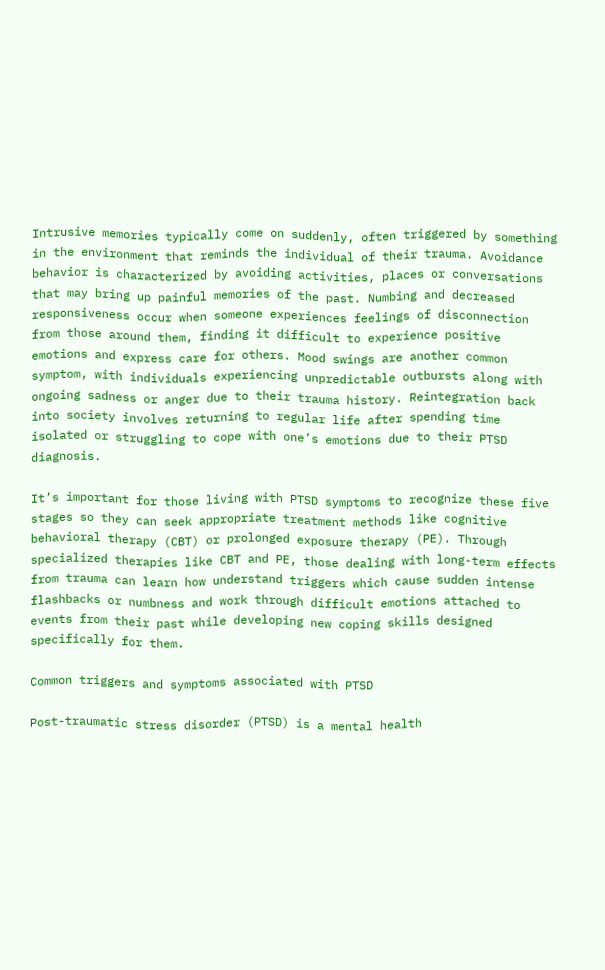Intrusive memories typically come on suddenly, often triggered by something in the environment that reminds the individual of their trauma. Avoidance behavior is characterized by avoiding activities, places or conversations that may bring up painful memories of the past. Numbing and decreased responsiveness occur when someone experiences feelings of disconnection from those around them, finding it difficult to experience positive emotions and express care for others. Mood swings are another common symptom, with individuals experiencing unpredictable outbursts along with ongoing sadness or anger due to their trauma history. Reintegration back into society involves returning to regular life after spending time isolated or struggling to cope with one’s emotions due to their PTSD diagnosis.

It’s important for those living with PTSD symptoms to recognize these five stages so they can seek appropriate treatment methods like cognitive behavioral therapy (CBT) or prolonged exposure therapy (PE). Through specialized therapies like CBT and PE, those dealing with long-term effects from trauma can learn how understand triggers which cause sudden intense flashbacks or numbness and work through difficult emotions attached to events from their past while developing new coping skills designed specifically for them.

Common triggers and symptoms associated with PTSD

Post-traumatic stress disorder (PTSD) is a mental health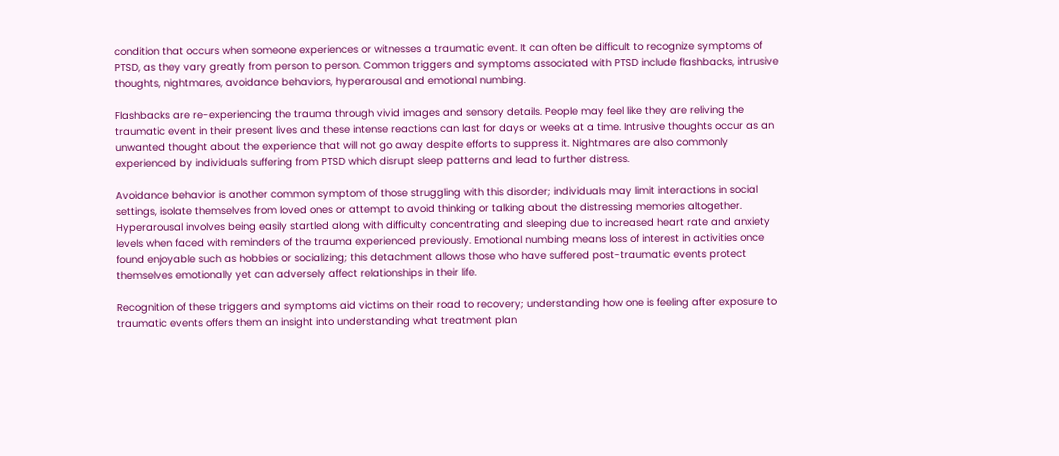condition that occurs when someone experiences or witnesses a traumatic event. It can often be difficult to recognize symptoms of PTSD, as they vary greatly from person to person. Common triggers and symptoms associated with PTSD include flashbacks, intrusive thoughts, nightmares, avoidance behaviors, hyperarousal and emotional numbing.

Flashbacks are re-experiencing the trauma through vivid images and sensory details. People may feel like they are reliving the traumatic event in their present lives and these intense reactions can last for days or weeks at a time. Intrusive thoughts occur as an unwanted thought about the experience that will not go away despite efforts to suppress it. Nightmares are also commonly experienced by individuals suffering from PTSD which disrupt sleep patterns and lead to further distress.

Avoidance behavior is another common symptom of those struggling with this disorder; individuals may limit interactions in social settings, isolate themselves from loved ones or attempt to avoid thinking or talking about the distressing memories altogether. Hyperarousal involves being easily startled along with difficulty concentrating and sleeping due to increased heart rate and anxiety levels when faced with reminders of the trauma experienced previously. Emotional numbing means loss of interest in activities once found enjoyable such as hobbies or socializing; this detachment allows those who have suffered post-traumatic events protect themselves emotionally yet can adversely affect relationships in their life.

Recognition of these triggers and symptoms aid victims on their road to recovery; understanding how one is feeling after exposure to traumatic events offers them an insight into understanding what treatment plan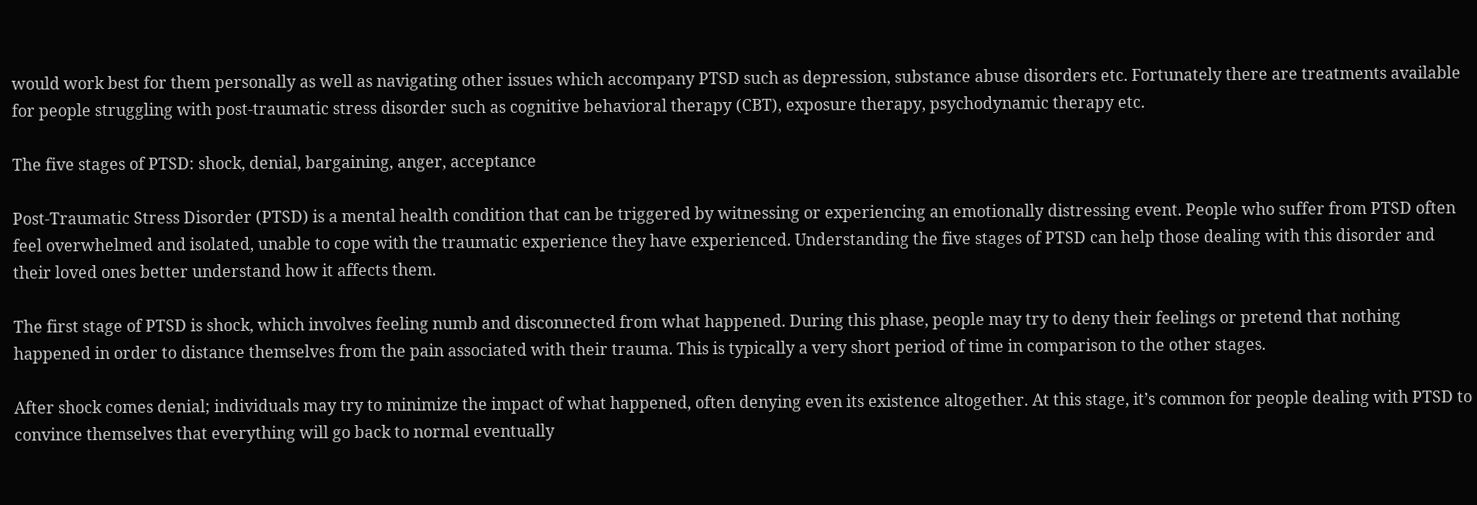would work best for them personally as well as navigating other issues which accompany PTSD such as depression, substance abuse disorders etc. Fortunately there are treatments available for people struggling with post-traumatic stress disorder such as cognitive behavioral therapy (CBT), exposure therapy, psychodynamic therapy etc.

The five stages of PTSD: shock, denial, bargaining, anger, acceptance

Post-Traumatic Stress Disorder (PTSD) is a mental health condition that can be triggered by witnessing or experiencing an emotionally distressing event. People who suffer from PTSD often feel overwhelmed and isolated, unable to cope with the traumatic experience they have experienced. Understanding the five stages of PTSD can help those dealing with this disorder and their loved ones better understand how it affects them.

The first stage of PTSD is shock, which involves feeling numb and disconnected from what happened. During this phase, people may try to deny their feelings or pretend that nothing happened in order to distance themselves from the pain associated with their trauma. This is typically a very short period of time in comparison to the other stages.

After shock comes denial; individuals may try to minimize the impact of what happened, often denying even its existence altogether. At this stage, it’s common for people dealing with PTSD to convince themselves that everything will go back to normal eventually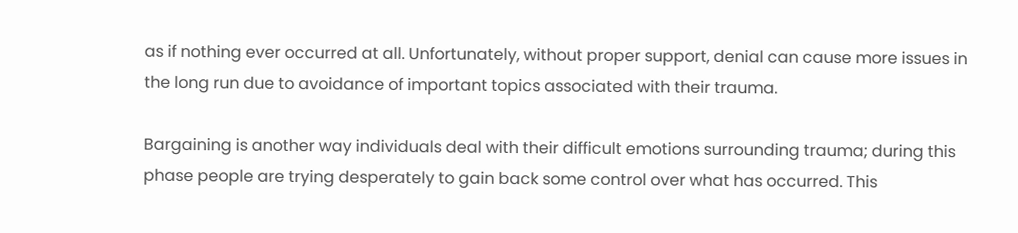as if nothing ever occurred at all. Unfortunately, without proper support, denial can cause more issues in the long run due to avoidance of important topics associated with their trauma.

Bargaining is another way individuals deal with their difficult emotions surrounding trauma; during this phase people are trying desperately to gain back some control over what has occurred. This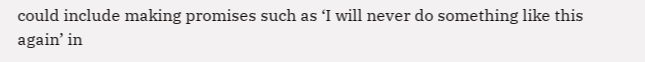could include making promises such as ‘I will never do something like this again’ in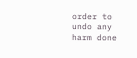order to undo any harm done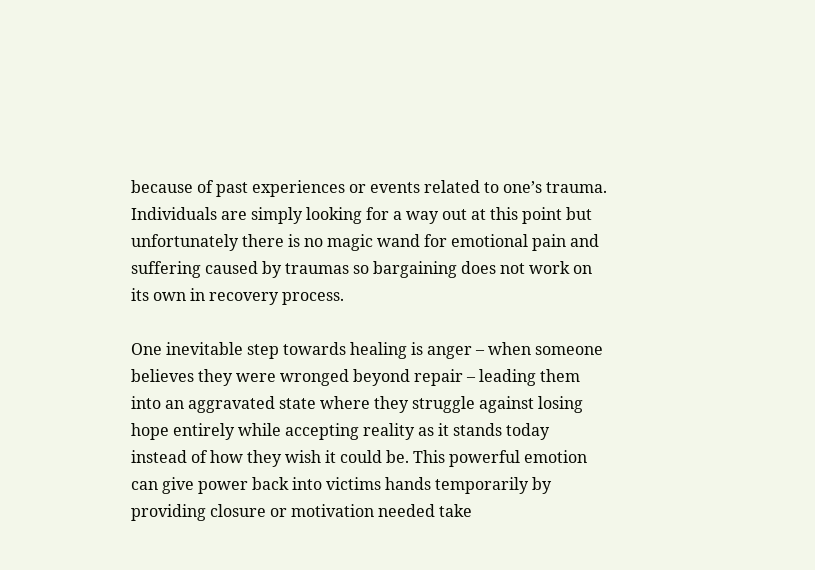because of past experiences or events related to one’s trauma. Individuals are simply looking for a way out at this point but unfortunately there is no magic wand for emotional pain and suffering caused by traumas so bargaining does not work on its own in recovery process.

One inevitable step towards healing is anger – when someone believes they were wronged beyond repair – leading them into an aggravated state where they struggle against losing hope entirely while accepting reality as it stands today instead of how they wish it could be. This powerful emotion can give power back into victims hands temporarily by providing closure or motivation needed take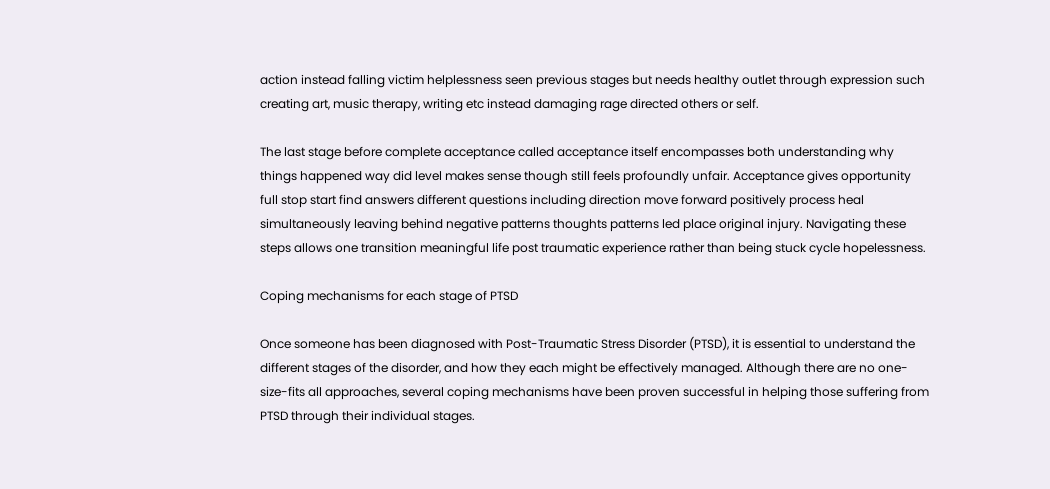action instead falling victim helplessness seen previous stages but needs healthy outlet through expression such creating art, music therapy, writing etc instead damaging rage directed others or self.

The last stage before complete acceptance called acceptance itself encompasses both understanding why things happened way did level makes sense though still feels profoundly unfair. Acceptance gives opportunity full stop start find answers different questions including direction move forward positively process heal simultaneously leaving behind negative patterns thoughts patterns led place original injury. Navigating these steps allows one transition meaningful life post traumatic experience rather than being stuck cycle hopelessness.

Coping mechanisms for each stage of PTSD

Once someone has been diagnosed with Post-Traumatic Stress Disorder (PTSD), it is essential to understand the different stages of the disorder, and how they each might be effectively managed. Although there are no one-size-fits all approaches, several coping mechanisms have been proven successful in helping those suffering from PTSD through their individual stages.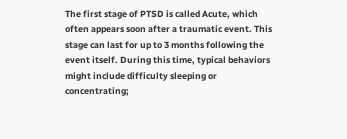The first stage of PTSD is called Acute, which often appears soon after a traumatic event. This stage can last for up to 3 months following the event itself. During this time, typical behaviors might include difficulty sleeping or concentrating;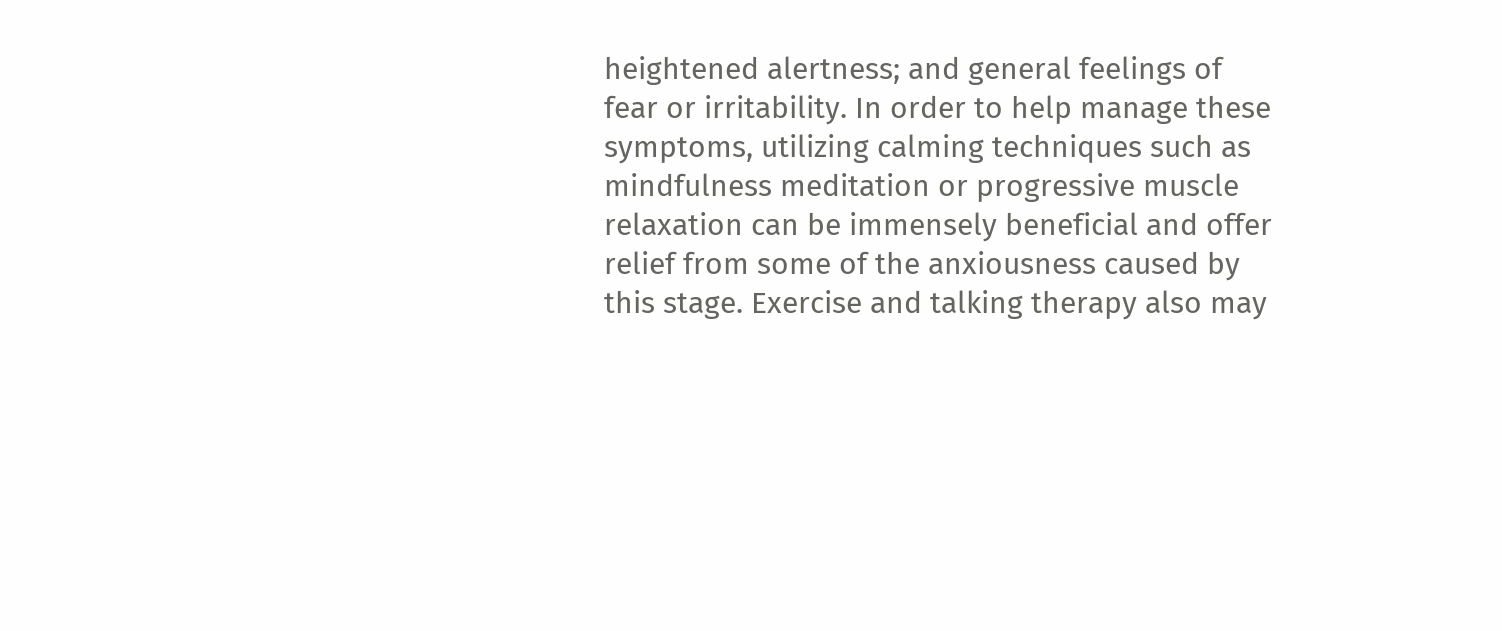heightened alertness; and general feelings of fear or irritability. In order to help manage these symptoms, utilizing calming techniques such as mindfulness meditation or progressive muscle relaxation can be immensely beneficial and offer relief from some of the anxiousness caused by this stage. Exercise and talking therapy also may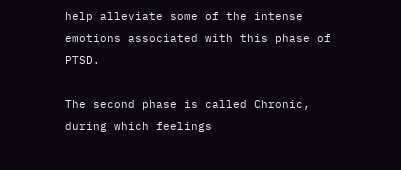help alleviate some of the intense emotions associated with this phase of PTSD.

The second phase is called Chronic, during which feelings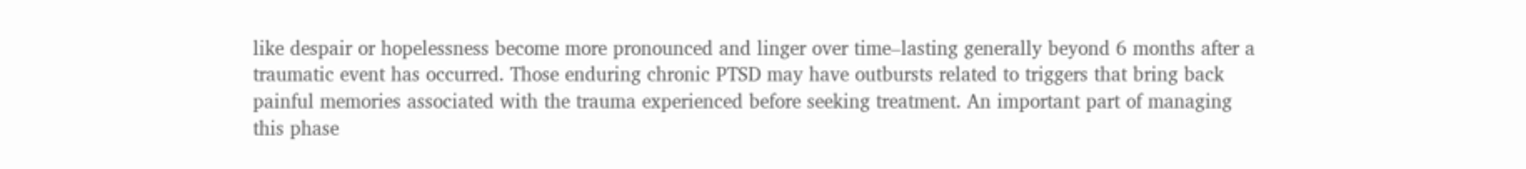like despair or hopelessness become more pronounced and linger over time–lasting generally beyond 6 months after a traumatic event has occurred. Those enduring chronic PTSD may have outbursts related to triggers that bring back painful memories associated with the trauma experienced before seeking treatment. An important part of managing this phase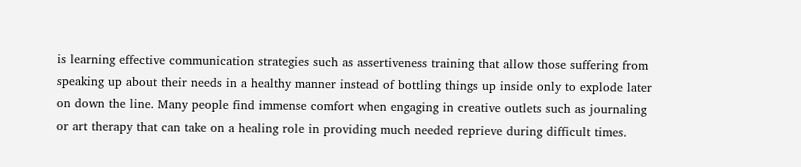is learning effective communication strategies such as assertiveness training that allow those suffering from speaking up about their needs in a healthy manner instead of bottling things up inside only to explode later on down the line. Many people find immense comfort when engaging in creative outlets such as journaling or art therapy that can take on a healing role in providing much needed reprieve during difficult times.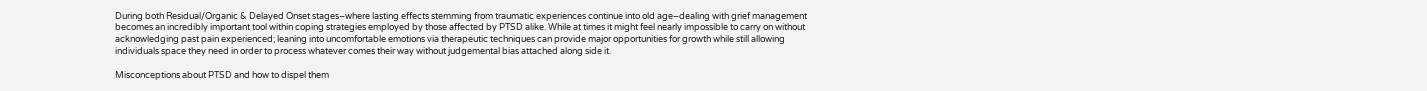During both Residual/Organic & Delayed Onset stages–where lasting effects stemming from traumatic experiences continue into old age–dealing with grief management becomes an incredibly important tool within coping strategies employed by those affected by PTSD alike. While at times it might feel nearly impossible to carry on without acknowledging past pain experienced; leaning into uncomfortable emotions via therapeutic techniques can provide major opportunities for growth while still allowing individuals space they need in order to process whatever comes their way without judgemental bias attached along side it.

Misconceptions about PTSD and how to dispel them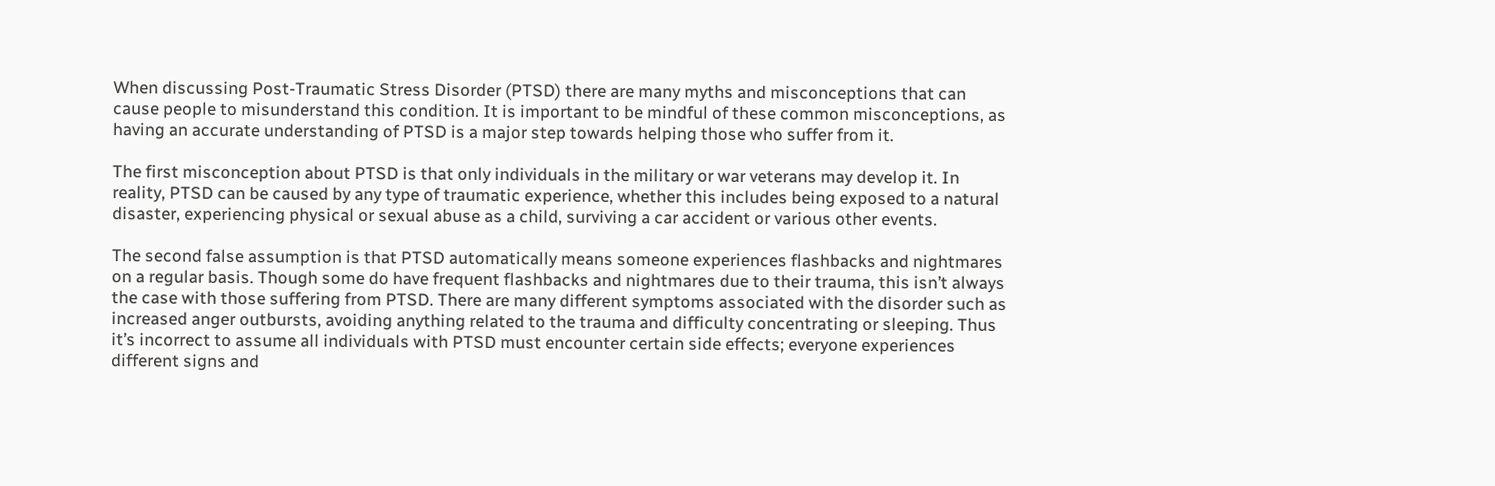When discussing Post-Traumatic Stress Disorder (PTSD) there are many myths and misconceptions that can cause people to misunderstand this condition. It is important to be mindful of these common misconceptions, as having an accurate understanding of PTSD is a major step towards helping those who suffer from it.

The first misconception about PTSD is that only individuals in the military or war veterans may develop it. In reality, PTSD can be caused by any type of traumatic experience, whether this includes being exposed to a natural disaster, experiencing physical or sexual abuse as a child, surviving a car accident or various other events.

The second false assumption is that PTSD automatically means someone experiences flashbacks and nightmares on a regular basis. Though some do have frequent flashbacks and nightmares due to their trauma, this isn’t always the case with those suffering from PTSD. There are many different symptoms associated with the disorder such as increased anger outbursts, avoiding anything related to the trauma and difficulty concentrating or sleeping. Thus it’s incorrect to assume all individuals with PTSD must encounter certain side effects; everyone experiences different signs and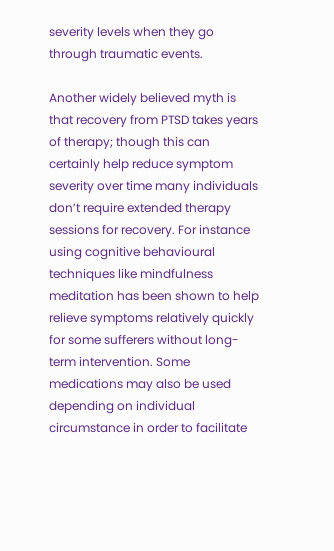severity levels when they go through traumatic events.

Another widely believed myth is that recovery from PTSD takes years of therapy; though this can certainly help reduce symptom severity over time many individuals don’t require extended therapy sessions for recovery. For instance using cognitive behavioural techniques like mindfulness meditation has been shown to help relieve symptoms relatively quickly for some sufferers without long-term intervention. Some medications may also be used depending on individual circumstance in order to facilitate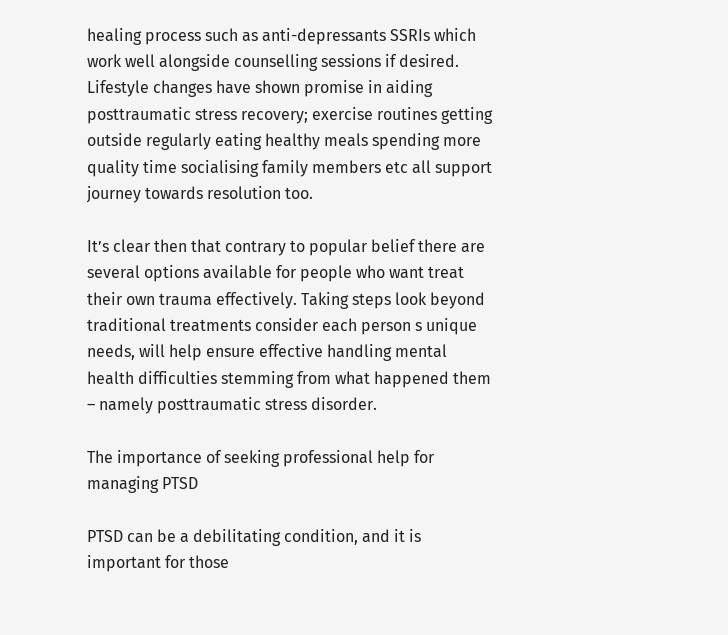healing process such as anti-depressants SSRIs which work well alongside counselling sessions if desired. Lifestyle changes have shown promise in aiding posttraumatic stress recovery; exercise routines getting outside regularly eating healthy meals spending more quality time socialising family members etc all support journey towards resolution too.

It’s clear then that contrary to popular belief there are several options available for people who want treat their own trauma effectively. Taking steps look beyond traditional treatments consider each person s unique needs, will help ensure effective handling mental health difficulties stemming from what happened them – namely posttraumatic stress disorder.

The importance of seeking professional help for managing PTSD

PTSD can be a debilitating condition, and it is important for those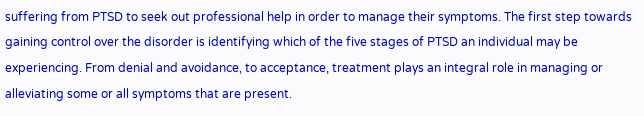suffering from PTSD to seek out professional help in order to manage their symptoms. The first step towards gaining control over the disorder is identifying which of the five stages of PTSD an individual may be experiencing. From denial and avoidance, to acceptance, treatment plays an integral role in managing or alleviating some or all symptoms that are present.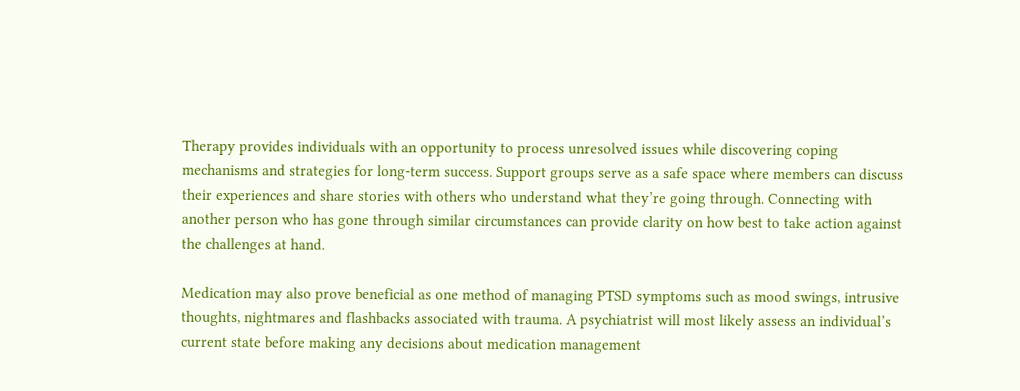Therapy provides individuals with an opportunity to process unresolved issues while discovering coping mechanisms and strategies for long-term success. Support groups serve as a safe space where members can discuss their experiences and share stories with others who understand what they’re going through. Connecting with another person who has gone through similar circumstances can provide clarity on how best to take action against the challenges at hand.

Medication may also prove beneficial as one method of managing PTSD symptoms such as mood swings, intrusive thoughts, nightmares and flashbacks associated with trauma. A psychiatrist will most likely assess an individual’s current state before making any decisions about medication management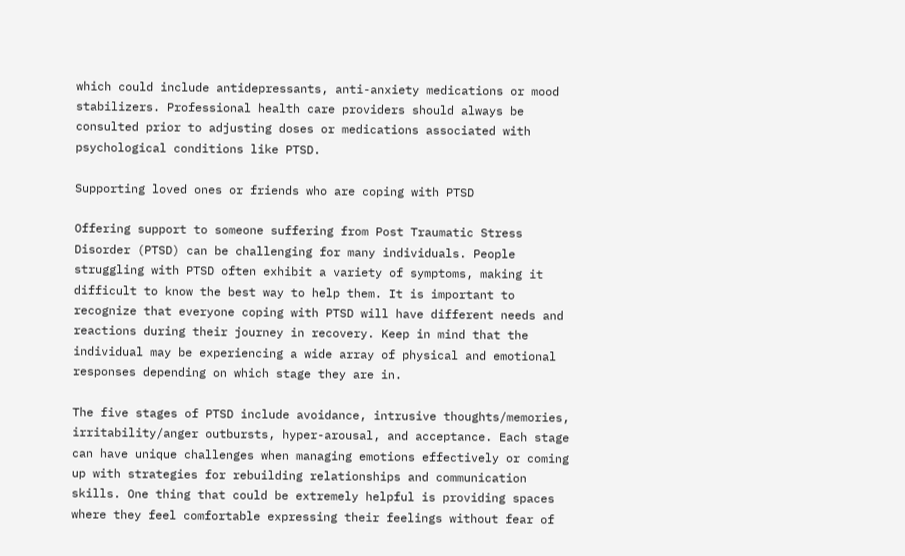which could include antidepressants, anti-anxiety medications or mood stabilizers. Professional health care providers should always be consulted prior to adjusting doses or medications associated with psychological conditions like PTSD.

Supporting loved ones or friends who are coping with PTSD

Offering support to someone suffering from Post Traumatic Stress Disorder (PTSD) can be challenging for many individuals. People struggling with PTSD often exhibit a variety of symptoms, making it difficult to know the best way to help them. It is important to recognize that everyone coping with PTSD will have different needs and reactions during their journey in recovery. Keep in mind that the individual may be experiencing a wide array of physical and emotional responses depending on which stage they are in.

The five stages of PTSD include avoidance, intrusive thoughts/memories, irritability/anger outbursts, hyper-arousal, and acceptance. Each stage can have unique challenges when managing emotions effectively or coming up with strategies for rebuilding relationships and communication skills. One thing that could be extremely helpful is providing spaces where they feel comfortable expressing their feelings without fear of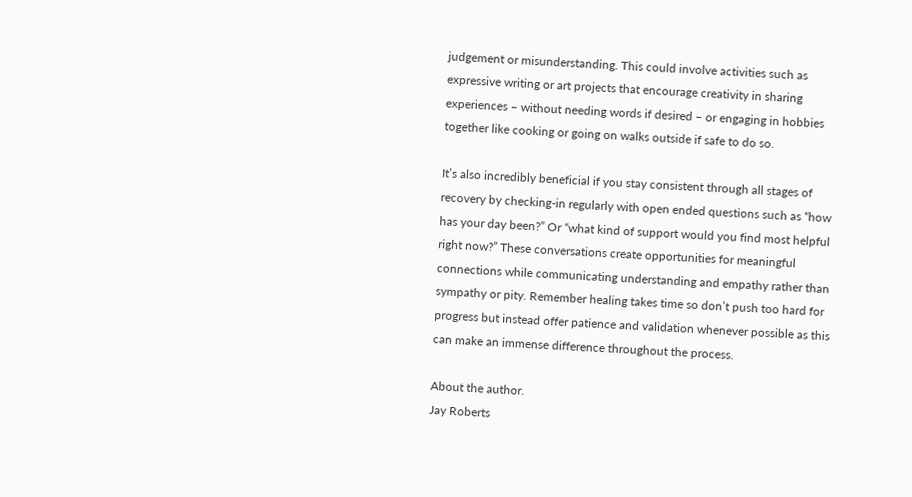judgement or misunderstanding. This could involve activities such as expressive writing or art projects that encourage creativity in sharing experiences – without needing words if desired – or engaging in hobbies together like cooking or going on walks outside if safe to do so.

It’s also incredibly beneficial if you stay consistent through all stages of recovery by checking-in regularly with open ended questions such as “how has your day been?” Or “what kind of support would you find most helpful right now?” These conversations create opportunities for meaningful connections while communicating understanding and empathy rather than sympathy or pity. Remember healing takes time so don’t push too hard for progress but instead offer patience and validation whenever possible as this can make an immense difference throughout the process.

About the author.
Jay Roberts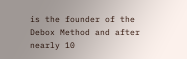is the founder of the Debox Method and after nearly 10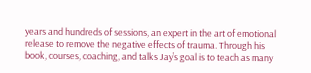years and hundreds of sessions, an expert in the art of emotional release to remove the negative effects of trauma. Through his book, courses, coaching, and talks Jay’s goal is to teach as many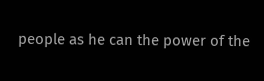people as he can the power of the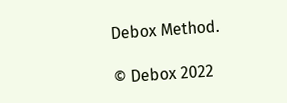Debox Method.

© Debox 2022